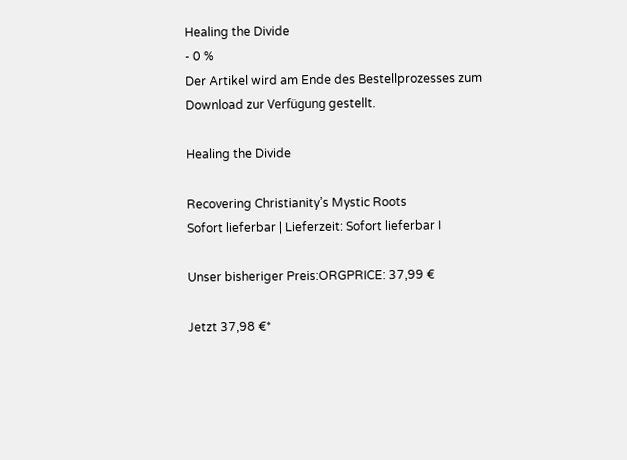Healing the Divide
- 0 %
Der Artikel wird am Ende des Bestellprozesses zum Download zur Verfügung gestellt.

Healing the Divide

Recovering Christianity’s Mystic Roots
Sofort lieferbar | Lieferzeit: Sofort lieferbar I

Unser bisheriger Preis:ORGPRICE: 37,99 €

Jetzt 37,98 €*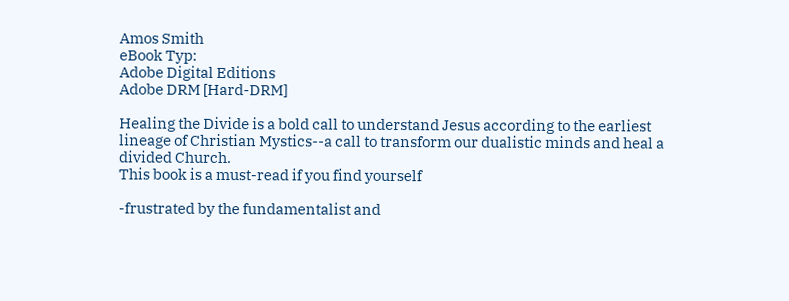Amos Smith
eBook Typ:
Adobe Digital Editions
Adobe DRM [Hard-DRM]

Healing the Divide is a bold call to understand Jesus according to the earliest lineage of Christian Mystics--a call to transform our dualistic minds and heal a divided Church.
This book is a must-read if you find yourself

-frustrated by the fundamentalist and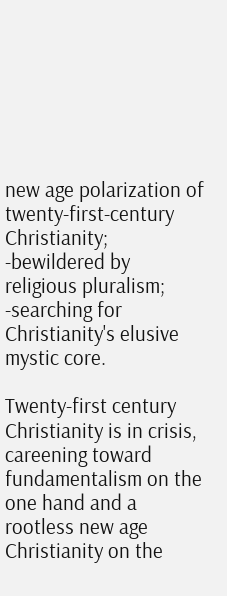new age polarization of twenty-first-century Christianity;
-bewildered by religious pluralism;
-searching for Christianity's elusive mystic core.

Twenty-first century Christianity is in crisis, careening toward fundamentalism on the one hand and a rootless new age Christianity on the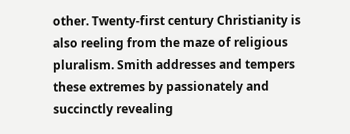other. Twenty-first century Christianity is also reeling from the maze of religious pluralism. Smith addresses and tempers these extremes by passionately and succinctly revealing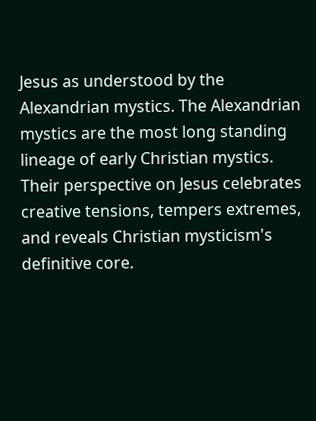Jesus as understood by the Alexandrian mystics. The Alexandrian mystics are the most long standing lineage of early Christian mystics. Their perspective on Jesus celebrates creative tensions, tempers extremes, and reveals Christian mysticism's definitive core.